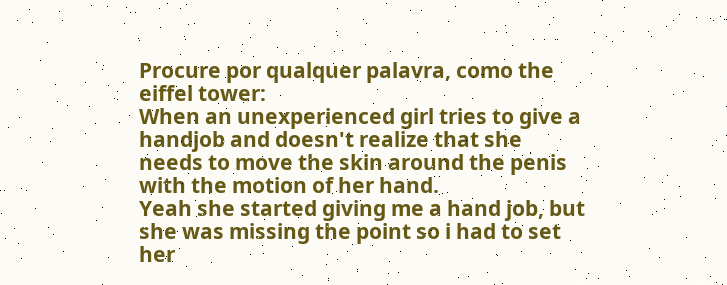Procure por qualquer palavra, como the eiffel tower:
When an unexperienced girl tries to give a handjob and doesn't realize that she needs to move the skin around the penis with the motion of her hand.
Yeah she started giving me a hand job, but she was missing the point so i had to set her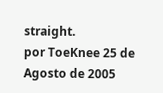straight.
por ToeKnee 25 de Agosto de 2005